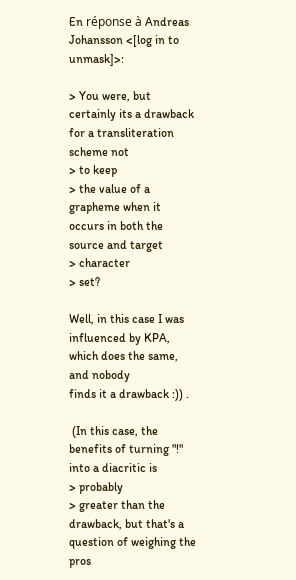En réponse à Andreas Johansson <[log in to unmask]>:

> You were, but certainly its a drawback for a transliteration scheme not
> to keep
> the value of a grapheme when it occurs in both the source and target
> character
> set?

Well, in this case I was influenced by KPA, which does the same, and nobody
finds it a drawback :)) .

 (In this case, the benefits of turning "!" into a diacritic is
> probably
> greater than the drawback, but that's a question of weighing the pros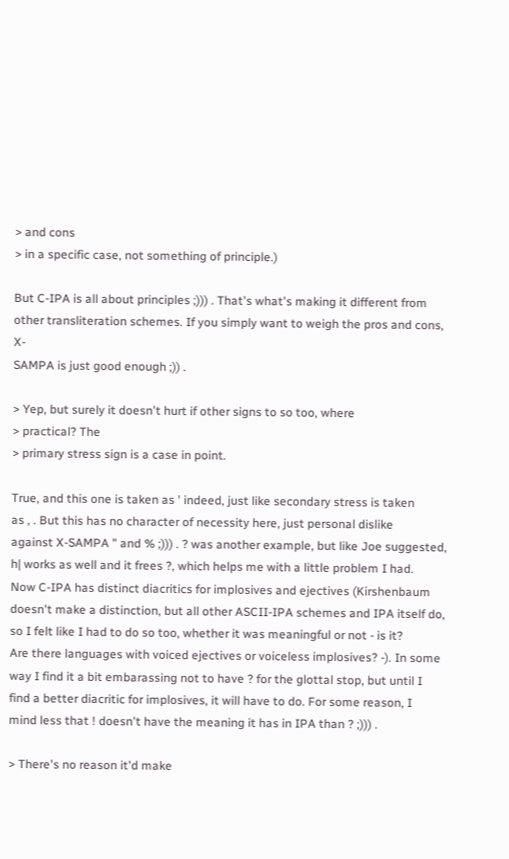> and cons
> in a specific case, not something of principle.)

But C-IPA is all about principles ;))) . That's what's making it different from
other transliteration schemes. If you simply want to weigh the pros and cons, X-
SAMPA is just good enough ;)) .

> Yep, but surely it doesn't hurt if other signs to so too, where
> practical? The
> primary stress sign is a case in point.

True, and this one is taken as ' indeed, just like secondary stress is taken
as , . But this has no character of necessity here, just personal dislike
against X-SAMPA " and % ;))) . ? was another example, but like Joe suggested,
h| works as well and it frees ?, which helps me with a little problem I had.
Now C-IPA has distinct diacritics for implosives and ejectives (Kirshenbaum
doesn't make a distinction, but all other ASCII-IPA schemes and IPA itself do,
so I felt like I had to do so too, whether it was meaningful or not - is it?
Are there languages with voiced ejectives or voiceless implosives? -). In some
way I find it a bit embarassing not to have ? for the glottal stop, but until I
find a better diacritic for implosives, it will have to do. For some reason, I
mind less that ! doesn't have the meaning it has in IPA than ? ;))) .

> There's no reason it'd make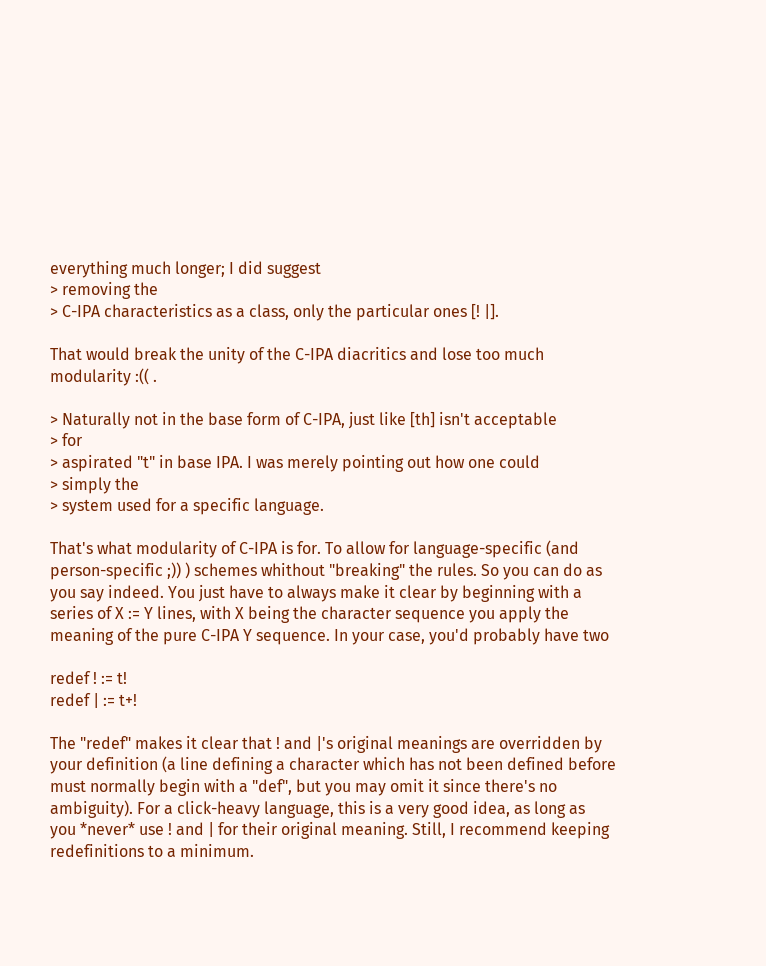everything much longer; I did suggest
> removing the
> C-IPA characteristics as a class, only the particular ones [! |].

That would break the unity of the C-IPA diacritics and lose too much
modularity :(( .

> Naturally not in the base form of C-IPA, just like [th] isn't acceptable
> for
> aspirated "t" in base IPA. I was merely pointing out how one could
> simply the
> system used for a specific language.

That's what modularity of C-IPA is for. To allow for language-specific (and
person-specific ;)) ) schemes whithout "breaking" the rules. So you can do as
you say indeed. You just have to always make it clear by beginning with a
series of X := Y lines, with X being the character sequence you apply the
meaning of the pure C-IPA Y sequence. In your case, you'd probably have two

redef ! := t!
redef | := t+!

The "redef" makes it clear that ! and |'s original meanings are overridden by
your definition (a line defining a character which has not been defined before
must normally begin with a "def", but you may omit it since there's no
ambiguity). For a click-heavy language, this is a very good idea, as long as
you *never* use ! and | for their original meaning. Still, I recommend keeping
redefinitions to a minimum.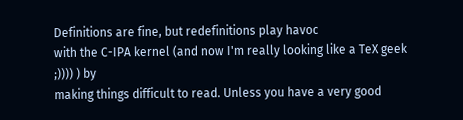Definitions are fine, but redefinitions play havoc
with the C-IPA kernel (and now I'm really looking like a TeX geek ;)))) ) by
making things difficult to read. Unless you have a very good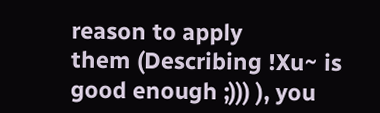reason to apply
them (Describing !Xu~ is good enough ;))) ), you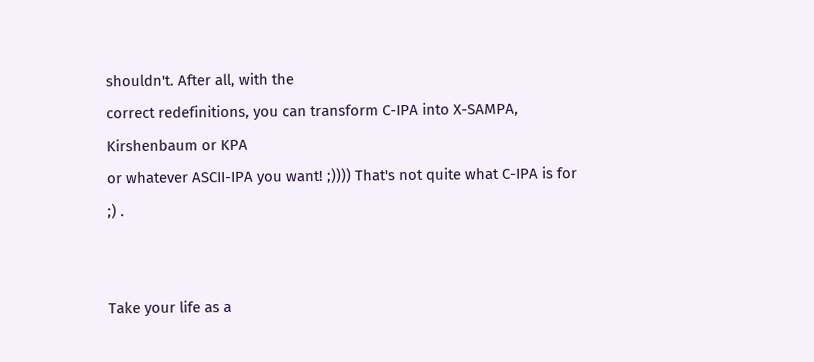shouldn't. After all, with the
correct redefinitions, you can transform C-IPA into X-SAMPA, Kirshenbaum or KPA
or whatever ASCII-IPA you want! ;)))) That's not quite what C-IPA is for ;) .


Take your life as a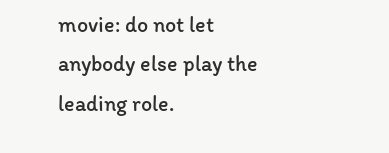movie: do not let anybody else play the leading role.